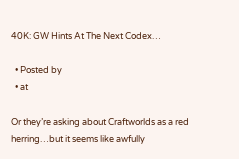40K: GW Hints At The Next Codex…

  • Posted by
  • at

Or they’re asking about Craftworlds as a red herring…but it seems like awfully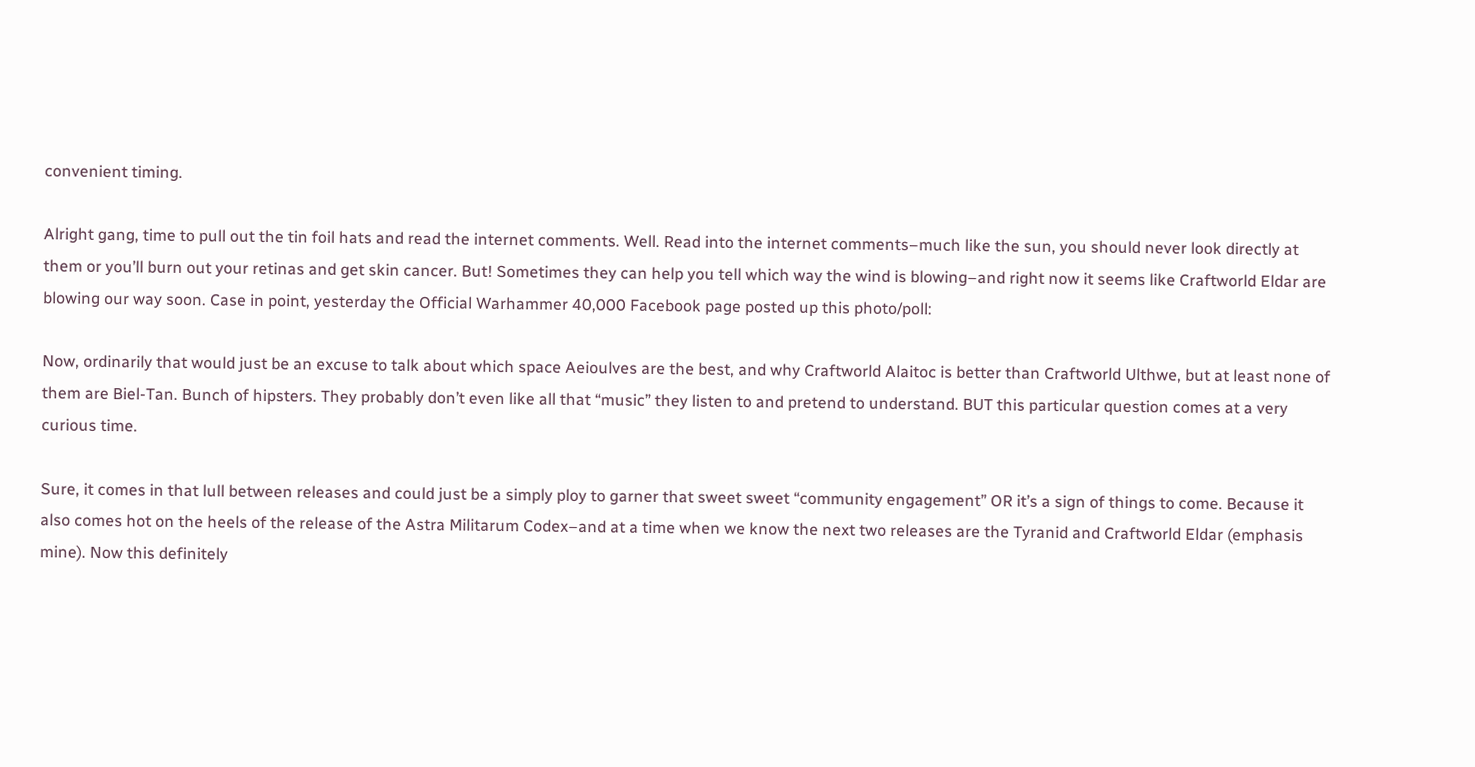convenient timing.

Alright gang, time to pull out the tin foil hats and read the internet comments. Well. Read into the internet comments–much like the sun, you should never look directly at them or you’ll burn out your retinas and get skin cancer. But! Sometimes they can help you tell which way the wind is blowing–and right now it seems like Craftworld Eldar are blowing our way soon. Case in point, yesterday the Official Warhammer 40,000 Facebook page posted up this photo/poll:

Now, ordinarily that would just be an excuse to talk about which space Aeioulves are the best, and why Craftworld Alaitoc is better than Craftworld Ulthwe, but at least none of them are Biel-Tan. Bunch of hipsters. They probably don’t even like all that “music” they listen to and pretend to understand. BUT this particular question comes at a very curious time.

Sure, it comes in that lull between releases and could just be a simply ploy to garner that sweet sweet “community engagement” OR it’s a sign of things to come. Because it also comes hot on the heels of the release of the Astra Militarum Codex–and at a time when we know the next two releases are the Tyranid and Craftworld Eldar (emphasis mine). Now this definitely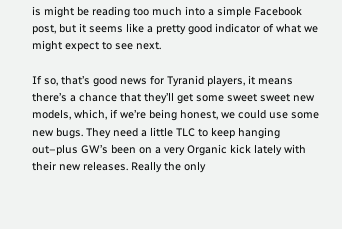is might be reading too much into a simple Facebook post, but it seems like a pretty good indicator of what we might expect to see next.

If so, that’s good news for Tyranid players, it means there’s a chance that they’ll get some sweet sweet new models, which, if we’re being honest, we could use some new bugs. They need a little TLC to keep hanging out–plus GW’s been on a very Organic kick lately with their new releases. Really the only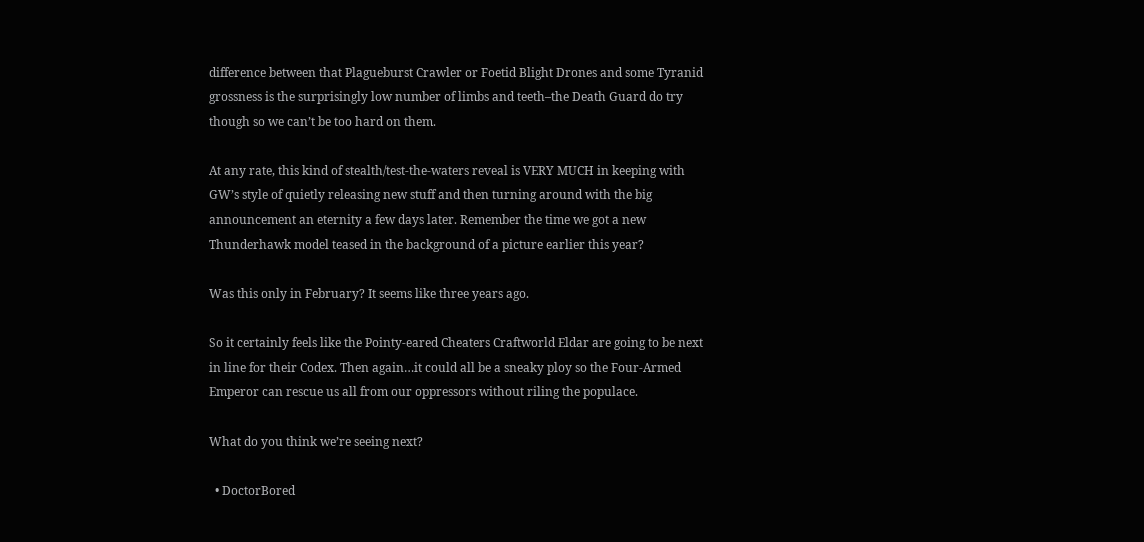difference between that Plagueburst Crawler or Foetid Blight Drones and some Tyranid grossness is the surprisingly low number of limbs and teeth–the Death Guard do try though so we can’t be too hard on them.

At any rate, this kind of stealth/test-the-waters reveal is VERY MUCH in keeping with GW’s style of quietly releasing new stuff and then turning around with the big announcement an eternity a few days later. Remember the time we got a new Thunderhawk model teased in the background of a picture earlier this year?

Was this only in February? It seems like three years ago.

So it certainly feels like the Pointy-eared Cheaters Craftworld Eldar are going to be next in line for their Codex. Then again…it could all be a sneaky ploy so the Four-Armed Emperor can rescue us all from our oppressors without riling the populace.

What do you think we’re seeing next?

  • DoctorBored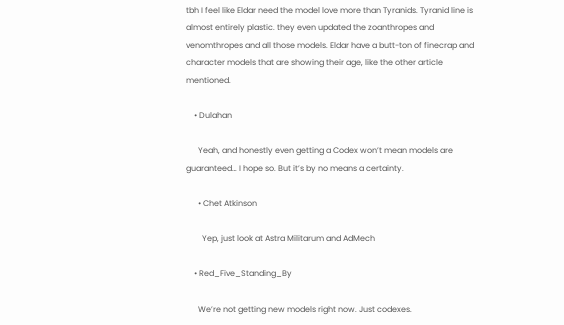tbh I feel like Eldar need the model love more than Tyranids. Tyranid line is almost entirely plastic. they even updated the zoanthropes and venomthropes and all those models. Eldar have a butt-ton of finecrap and character models that are showing their age, like the other article mentioned.

    • Dulahan

      Yeah, and honestly even getting a Codex won’t mean models are guaranteed… I hope so. But it’s by no means a certainty.

      • Chet Atkinson

        Yep, just look at Astra Militarum and AdMech

    • Red_Five_Standing_By

      We’re not getting new models right now. Just codexes.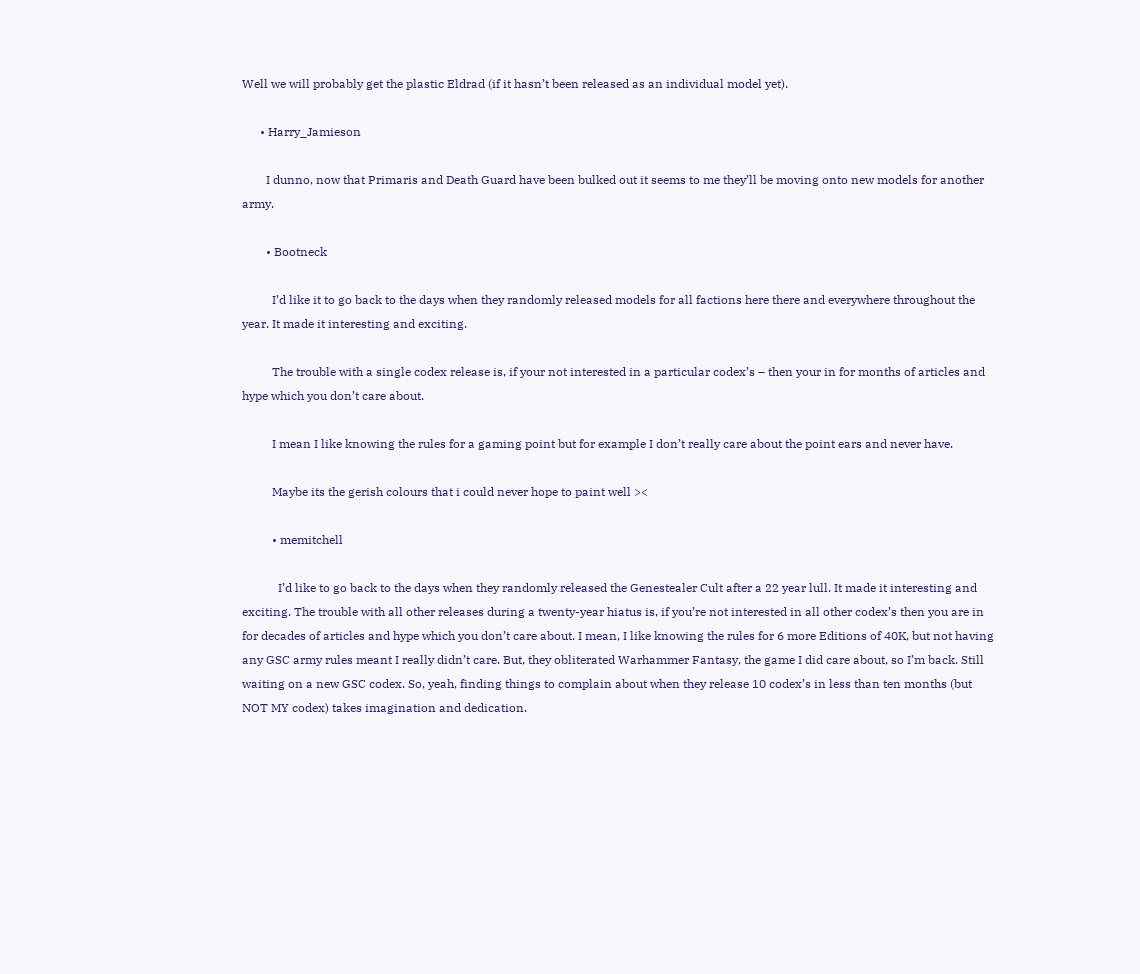Well we will probably get the plastic Eldrad (if it hasn’t been released as an individual model yet).

      • Harry_Jamieson

        I dunno, now that Primaris and Death Guard have been bulked out it seems to me they’ll be moving onto new models for another army.

        • Bootneck

          I’d like it to go back to the days when they randomly released models for all factions here there and everywhere throughout the year. It made it interesting and exciting.

          The trouble with a single codex release is, if your not interested in a particular codex’s – then your in for months of articles and hype which you don’t care about.

          I mean I like knowing the rules for a gaming point but for example I don’t really care about the point ears and never have.

          Maybe its the gerish colours that i could never hope to paint well ><

          • memitchell

            I’d like to go back to the days when they randomly released the Genestealer Cult after a 22 year lull. It made it interesting and exciting. The trouble with all other releases during a twenty-year hiatus is, if you’re not interested in all other codex’s then you are in for decades of articles and hype which you don’t care about. I mean, I like knowing the rules for 6 more Editions of 40K, but not having any GSC army rules meant I really didn’t care. But, they obliterated Warhammer Fantasy, the game I did care about, so I’m back. Still waiting on a new GSC codex. So, yeah, finding things to complain about when they release 10 codex’s in less than ten months (but NOT MY codex) takes imagination and dedication.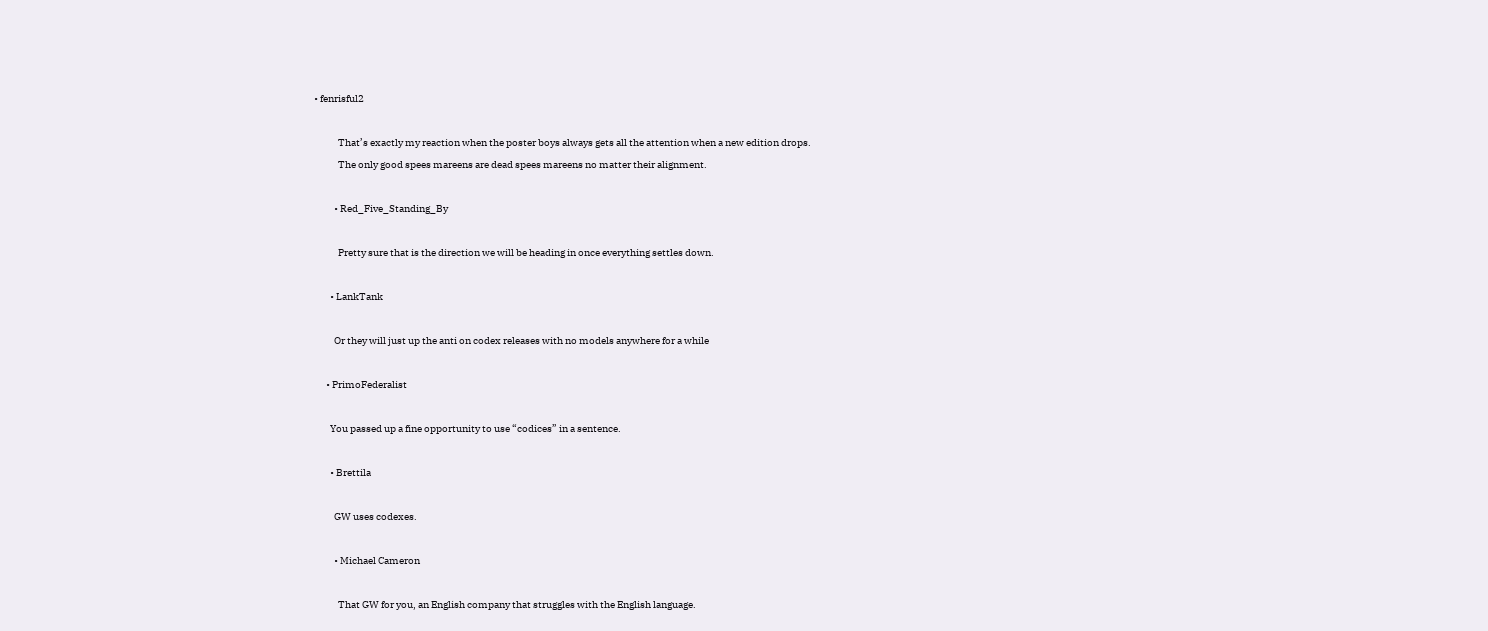• fenrisful2

            That’s exactly my reaction when the poster boys always gets all the attention when a new edition drops.
            The only good spees mareens are dead spees mareens no matter their alignment.

          • Red_Five_Standing_By

            Pretty sure that is the direction we will be heading in once everything settles down.

        • LankTank

          Or they will just up the anti on codex releases with no models anywhere for a while

      • PrimoFederalist

        You passed up a fine opportunity to use “codices” in a sentence.

        • Brettila

          GW uses codexes.

          • Michael Cameron

            That GW for you, an English company that struggles with the English language.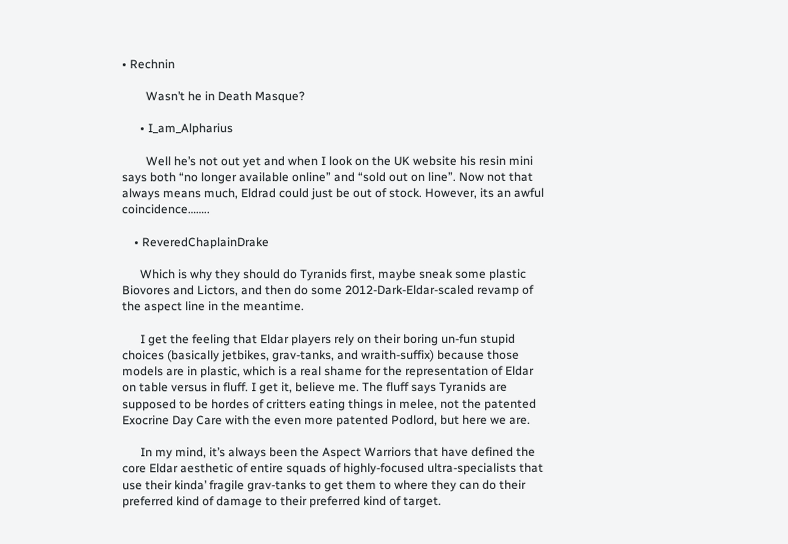• Rechnin

        Wasn’t he in Death Masque?

      • I_am_Alpharius

        Well he’s not out yet and when I look on the UK website his resin mini says both “no longer available online” and “sold out on line”. Now not that always means much, Eldrad could just be out of stock. However, its an awful coincidence……..

    • ReveredChaplainDrake

      Which is why they should do Tyranids first, maybe sneak some plastic Biovores and Lictors, and then do some 2012-Dark-Eldar-scaled revamp of the aspect line in the meantime.

      I get the feeling that Eldar players rely on their boring un-fun stupid choices (basically jetbikes, grav-tanks, and wraith-suffix) because those models are in plastic, which is a real shame for the representation of Eldar on table versus in fluff. I get it, believe me. The fluff says Tyranids are supposed to be hordes of critters eating things in melee, not the patented Exocrine Day Care with the even more patented Podlord, but here we are.

      In my mind, it’s always been the Aspect Warriors that have defined the core Eldar aesthetic of entire squads of highly-focused ultra-specialists that use their kinda’ fragile grav-tanks to get them to where they can do their preferred kind of damage to their preferred kind of target.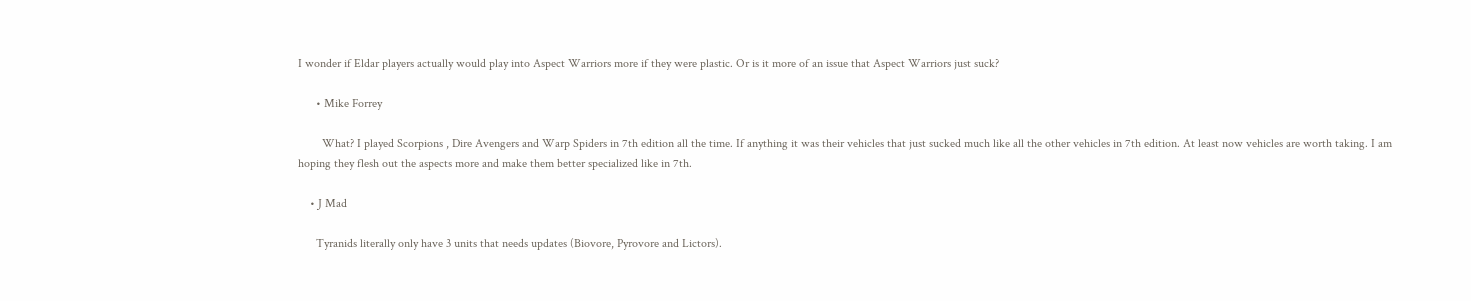I wonder if Eldar players actually would play into Aspect Warriors more if they were plastic. Or is it more of an issue that Aspect Warriors just suck?

      • Mike Forrey

        What? I played Scorpions , Dire Avengers and Warp Spiders in 7th edition all the time. If anything it was their vehicles that just sucked much like all the other vehicles in 7th edition. At least now vehicles are worth taking. I am hoping they flesh out the aspects more and make them better specialized like in 7th.

    • J Mad

      Tyranids literally only have 3 units that needs updates (Biovore, Pyrovore and Lictors).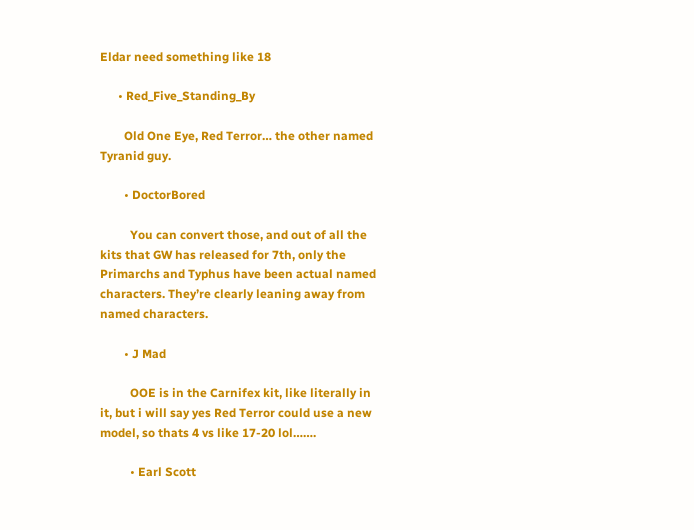Eldar need something like 18

      • Red_Five_Standing_By

        Old One Eye, Red Terror… the other named Tyranid guy.

        • DoctorBored

          You can convert those, and out of all the kits that GW has released for 7th, only the Primarchs and Typhus have been actual named characters. They’re clearly leaning away from named characters.

        • J Mad

          OOE is in the Carnifex kit, like literally in it, but i will say yes Red Terror could use a new model, so thats 4 vs like 17-20 lol…….

          • Earl Scott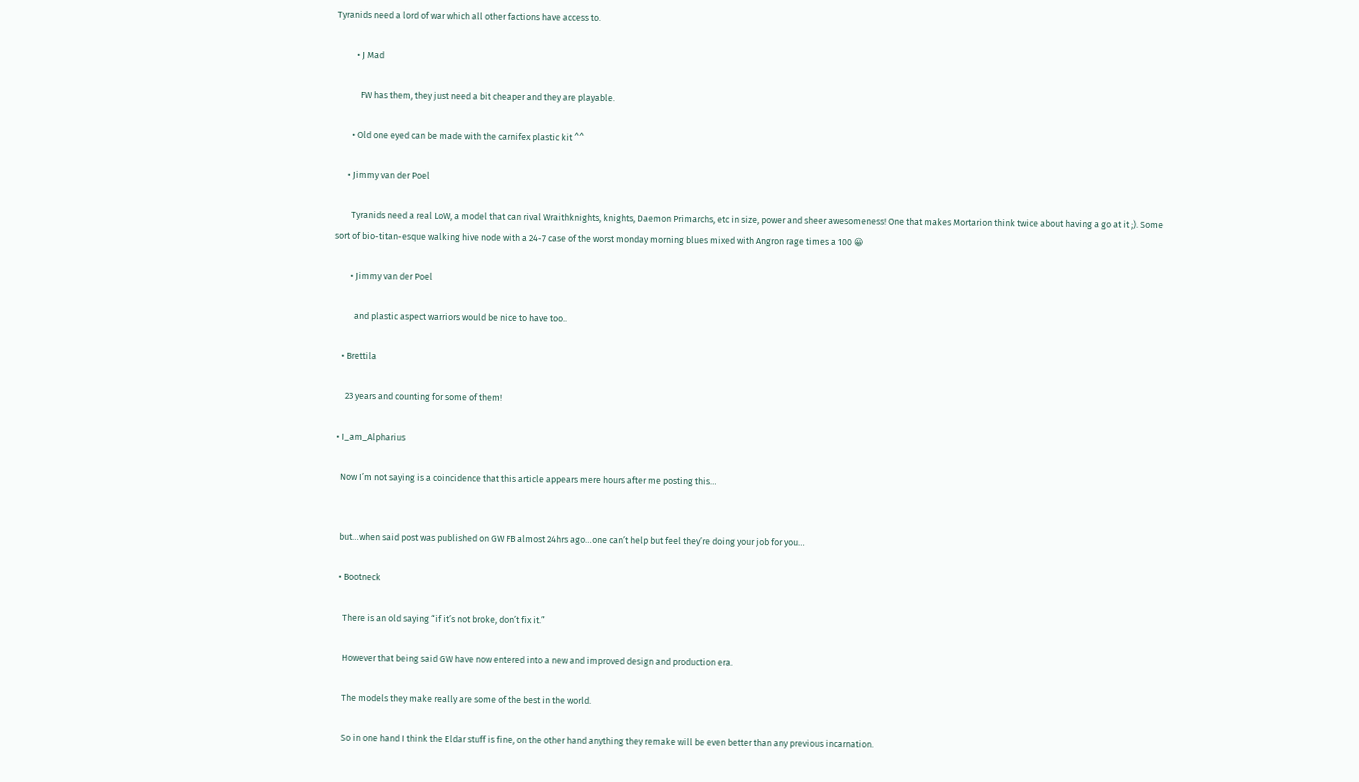Tyranids need a lord of war which all other factions have access to.

          • J Mad

            FW has them, they just need a bit cheaper and they are playable.

        • Old one eyed can be made with the carnifex plastic kit ^^

      • Jimmy van der Poel

        Tyranids need a real LoW, a model that can rival Wraithknights, knights, Daemon Primarchs, etc in size, power and sheer awesomeness! One that makes Mortarion think twice about having a go at it ;). Some sort of bio-titan-esque walking hive node with a 24-7 case of the worst monday morning blues mixed with Angron rage times a 100 😀

        • Jimmy van der Poel

          and plastic aspect warriors would be nice to have too..

    • Brettila

      23 years and counting for some of them!

  • I_am_Alpharius

    Now I’m not saying is a coincidence that this article appears mere hours after me posting this…


    but…when said post was published on GW FB almost 24hrs ago…one can’t help but feel they’re doing your job for you…

    • Bootneck

      There is an old saying “if it’s not broke, don’t fix it.”

      However that being said GW have now entered into a new and improved design and production era.

      The models they make really are some of the best in the world.

      So in one hand I think the Eldar stuff is fine, on the other hand anything they remake will be even better than any previous incarnation.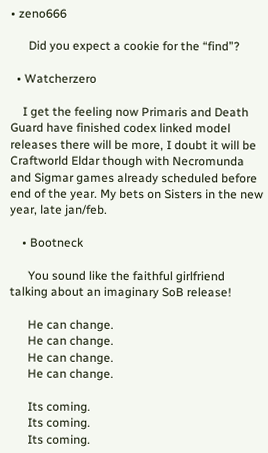• zeno666

      Did you expect a cookie for the “find”?

  • Watcherzero

    I get the feeling now Primaris and Death Guard have finished codex linked model releases there will be more, I doubt it will be Craftworld Eldar though with Necromunda and Sigmar games already scheduled before end of the year. My bets on Sisters in the new year, late jan/feb.

    • Bootneck

      You sound like the faithful girlfriend talking about an imaginary SoB release!

      He can change.
      He can change.
      He can change.
      He can change.

      Its coming.
      Its coming.
      Its coming.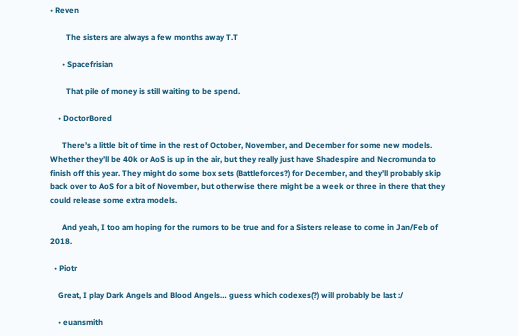• Reven

        The sisters are always a few months away T.T

      • Spacefrisian

        That pile of money is still waiting to be spend.

    • DoctorBored

      There’s a little bit of time in the rest of October, November, and December for some new models. Whether they’ll be 40k or AoS is up in the air, but they really just have Shadespire and Necromunda to finish off this year. They might do some box sets (Battleforces?) for December, and they’ll probably skip back over to AoS for a bit of November, but otherwise there might be a week or three in there that they could release some extra models.

      And yeah, I too am hoping for the rumors to be true and for a Sisters release to come in Jan/Feb of 2018.

  • Piotr

    Great, I play Dark Angels and Blood Angels… guess which codexes(?) will probably be last :/

    • euansmith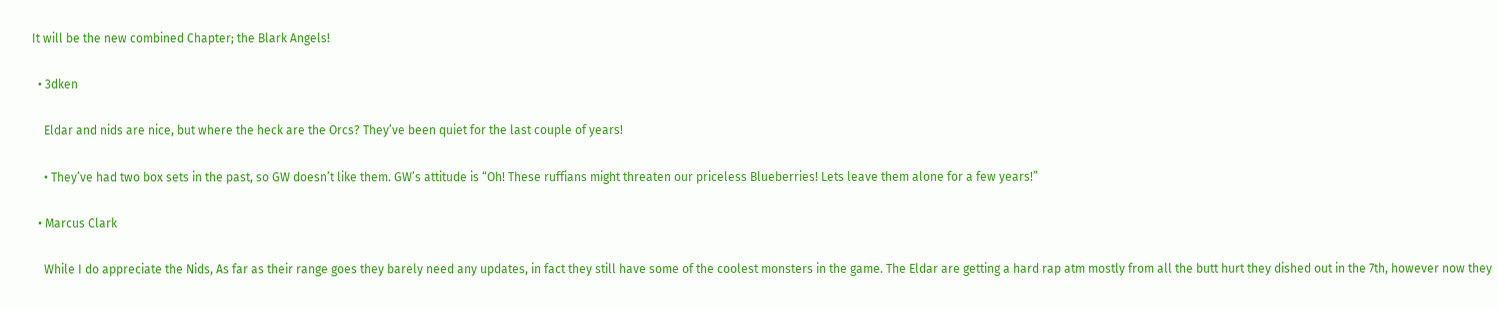It will be the new combined Chapter; the Blark Angels!

  • 3dken

    Eldar and nids are nice, but where the heck are the Orcs? They’ve been quiet for the last couple of years!

    • They’ve had two box sets in the past, so GW doesn’t like them. GW’s attitude is “Oh! These ruffians might threaten our priceless Blueberries! Lets leave them alone for a few years!”

  • Marcus Clark

    While I do appreciate the Nids, As far as their range goes they barely need any updates, in fact they still have some of the coolest monsters in the game. The Eldar are getting a hard rap atm mostly from all the butt hurt they dished out in the 7th, however now they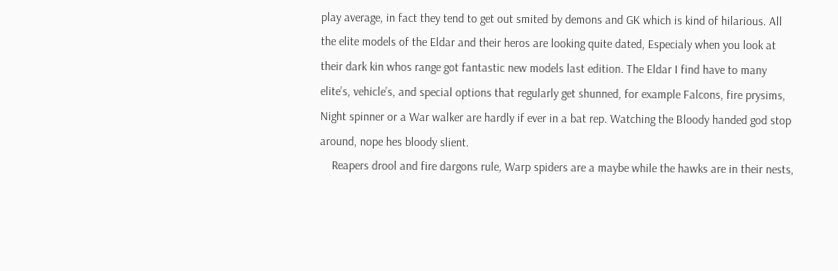play average, in fact they tend to get out smited by demons and GK which is kind of hilarious. All the elite models of the Eldar and their heros are looking quite dated, Especialy when you look at their dark kin whos range got fantastic new models last edition. The Eldar I find have to many elite’s, vehicle’s, and special options that regularly get shunned, for example Falcons, fire prysims, Night spinner or a War walker are hardly if ever in a bat rep. Watching the Bloody handed god stop around, nope hes bloody slient.
    Reapers drool and fire dargons rule, Warp spiders are a maybe while the hawks are in their nests,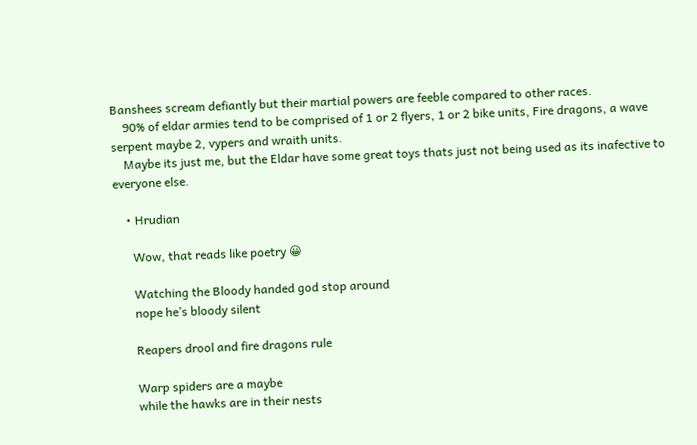Banshees scream defiantly but their martial powers are feeble compared to other races.
    90% of eldar armies tend to be comprised of 1 or 2 flyers, 1 or 2 bike units, Fire dragons, a wave serpent maybe 2, vypers and wraith units.
    Maybe its just me, but the Eldar have some great toys thats just not being used as its inafective to everyone else.

    • Hrudian

      Wow, that reads like poetry 😀

      Watching the Bloody handed god stop around
      nope he’s bloody silent

      Reapers drool and fire dragons rule

      Warp spiders are a maybe
      while the hawks are in their nests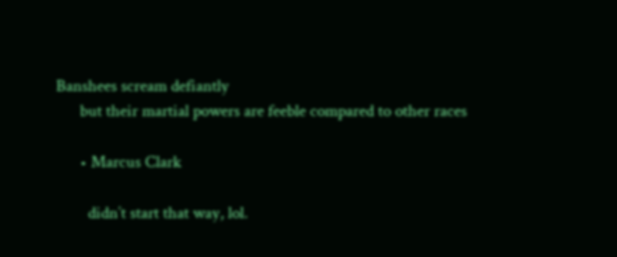Banshees scream defiantly
      but their martial powers are feeble compared to other races

      • Marcus Clark

        didn’t start that way, lol.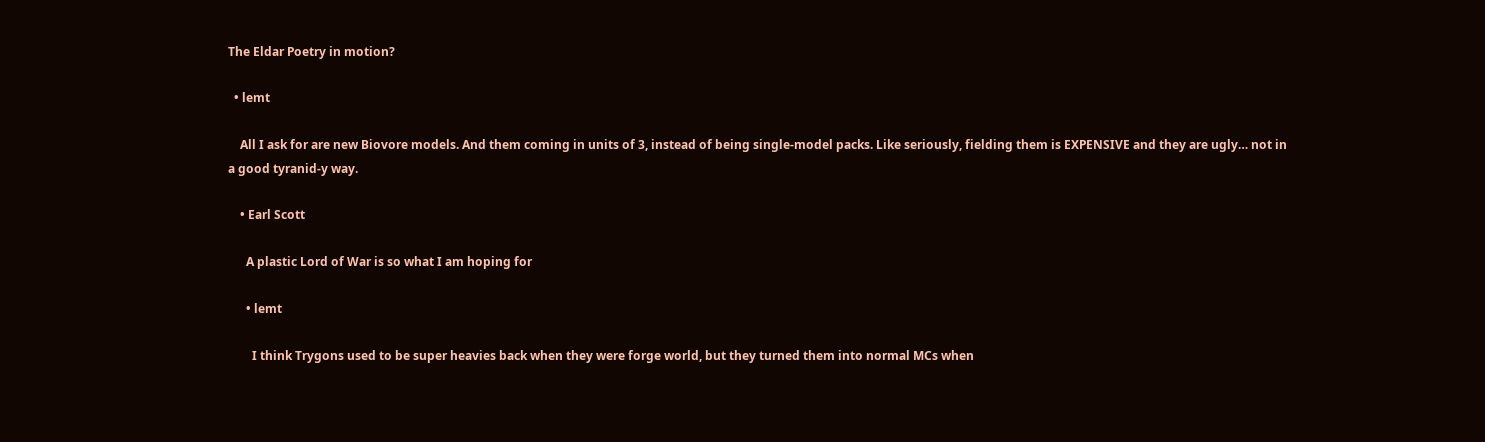The Eldar Poetry in motion?

  • lemt

    All I ask for are new Biovore models. And them coming in units of 3, instead of being single-model packs. Like seriously, fielding them is EXPENSIVE and they are ugly… not in a good tyranid-y way.

    • Earl Scott

      A plastic Lord of War is so what I am hoping for

      • lemt

        I think Trygons used to be super heavies back when they were forge world, but they turned them into normal MCs when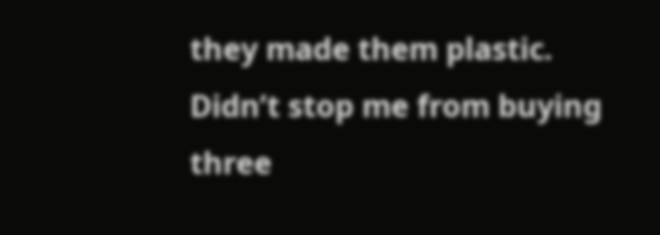they made them plastic. Didn’t stop me from buying three